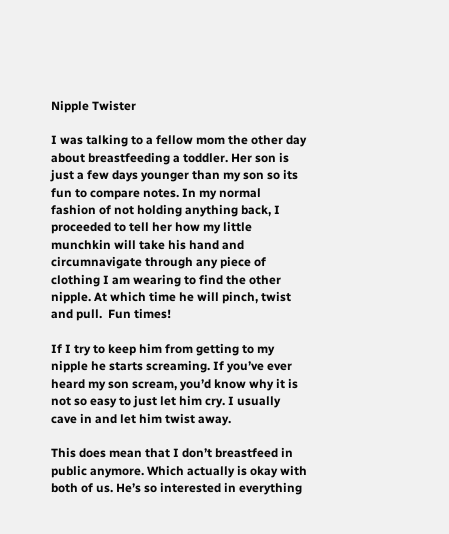Nipple Twister

I was talking to a fellow mom the other day about breastfeeding a toddler. Her son is just a few days younger than my son so its fun to compare notes. In my normal fashion of not holding anything back, I proceeded to tell her how my little munchkin will take his hand and circumnavigate through any piece of clothing I am wearing to find the other nipple. At which time he will pinch, twist and pull.  Fun times!

If I try to keep him from getting to my nipple he starts screaming. If you’ve ever heard my son scream, you’d know why it is not so easy to just let him cry. I usually cave in and let him twist away.

This does mean that I don’t breastfeed in public anymore. Which actually is okay with both of us. He’s so interested in everything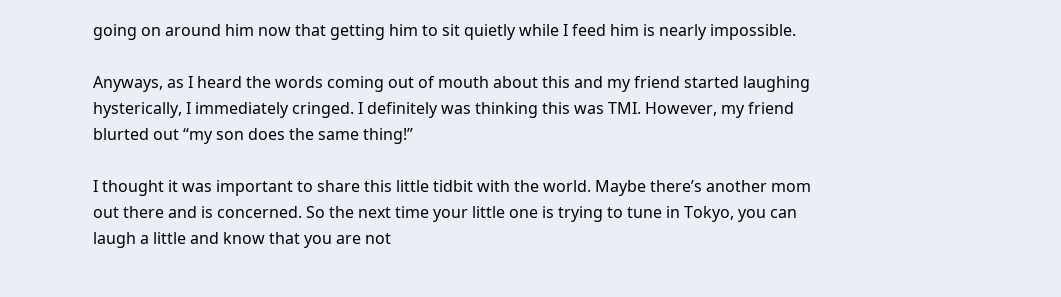going on around him now that getting him to sit quietly while I feed him is nearly impossible.

Anyways, as I heard the words coming out of mouth about this and my friend started laughing hysterically, I immediately cringed. I definitely was thinking this was TMI. However, my friend blurted out “my son does the same thing!”

I thought it was important to share this little tidbit with the world. Maybe there’s another mom out there and is concerned. So the next time your little one is trying to tune in Tokyo, you can laugh a little and know that you are not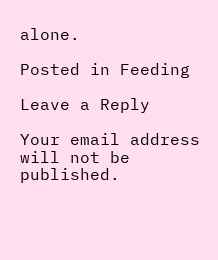alone.

Posted in Feeding

Leave a Reply

Your email address will not be published.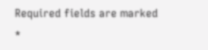Required fields are marked *